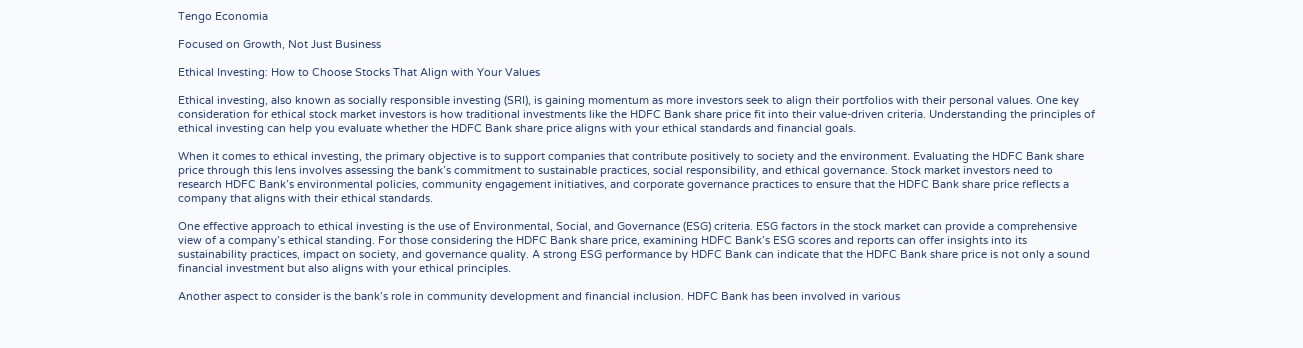Tengo Economia

Focused on Growth, Not Just Business

Ethical Investing: How to Choose Stocks That Align with Your Values

Ethical investing, also known as socially responsible investing (SRI), is gaining momentum as more investors seek to align their portfolios with their personal values. One key consideration for ethical stock market investors is how traditional investments like the HDFC Bank share price fit into their value-driven criteria. Understanding the principles of ethical investing can help you evaluate whether the HDFC Bank share price aligns with your ethical standards and financial goals.

When it comes to ethical investing, the primary objective is to support companies that contribute positively to society and the environment. Evaluating the HDFC Bank share price through this lens involves assessing the bank’s commitment to sustainable practices, social responsibility, and ethical governance. Stock market investors need to research HDFC Bank’s environmental policies, community engagement initiatives, and corporate governance practices to ensure that the HDFC Bank share price reflects a company that aligns with their ethical standards.

One effective approach to ethical investing is the use of Environmental, Social, and Governance (ESG) criteria. ESG factors in the stock market can provide a comprehensive view of a company’s ethical standing. For those considering the HDFC Bank share price, examining HDFC Bank’s ESG scores and reports can offer insights into its sustainability practices, impact on society, and governance quality. A strong ESG performance by HDFC Bank can indicate that the HDFC Bank share price is not only a sound financial investment but also aligns with your ethical principles.

Another aspect to consider is the bank’s role in community development and financial inclusion. HDFC Bank has been involved in various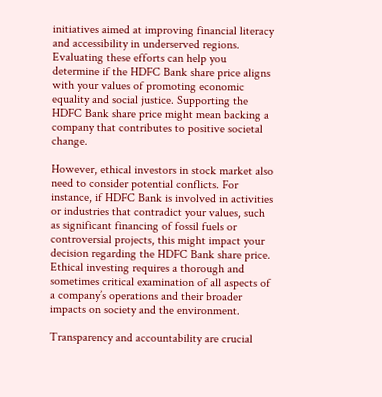initiatives aimed at improving financial literacy and accessibility in underserved regions. Evaluating these efforts can help you determine if the HDFC Bank share price aligns with your values of promoting economic equality and social justice. Supporting the HDFC Bank share price might mean backing a company that contributes to positive societal change.

However, ethical investors in stock market also need to consider potential conflicts. For instance, if HDFC Bank is involved in activities or industries that contradict your values, such as significant financing of fossil fuels or controversial projects, this might impact your decision regarding the HDFC Bank share price. Ethical investing requires a thorough and sometimes critical examination of all aspects of a company’s operations and their broader impacts on society and the environment.

Transparency and accountability are crucial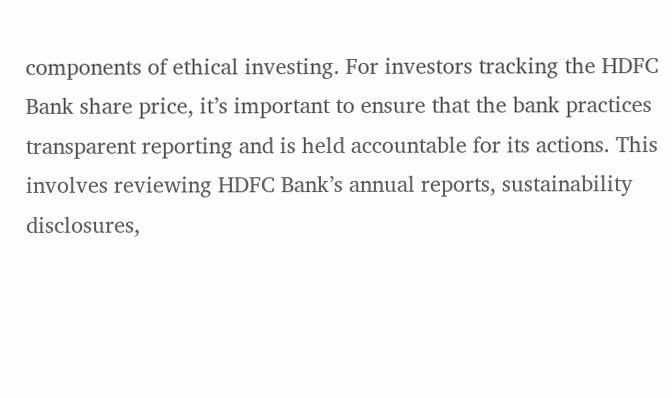components of ethical investing. For investors tracking the HDFC Bank share price, it’s important to ensure that the bank practices transparent reporting and is held accountable for its actions. This involves reviewing HDFC Bank’s annual reports, sustainability disclosures,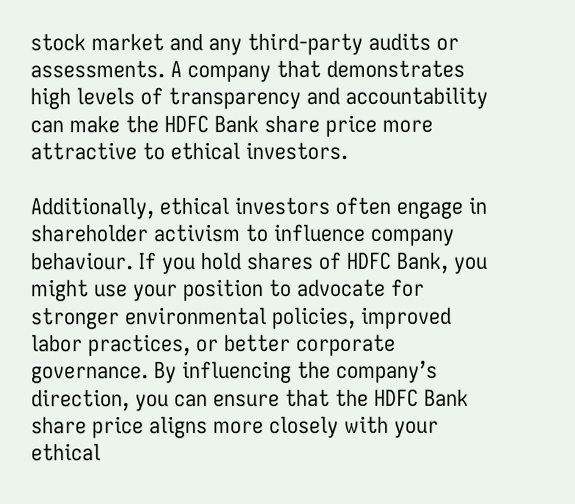stock market and any third-party audits or assessments. A company that demonstrates high levels of transparency and accountability can make the HDFC Bank share price more attractive to ethical investors.

Additionally, ethical investors often engage in shareholder activism to influence company behaviour. If you hold shares of HDFC Bank, you might use your position to advocate for stronger environmental policies, improved labor practices, or better corporate governance. By influencing the company’s direction, you can ensure that the HDFC Bank share price aligns more closely with your ethical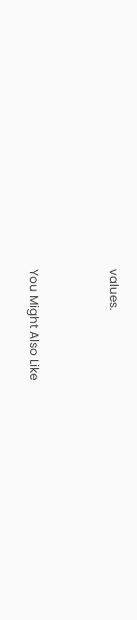values.


You Might Also Like